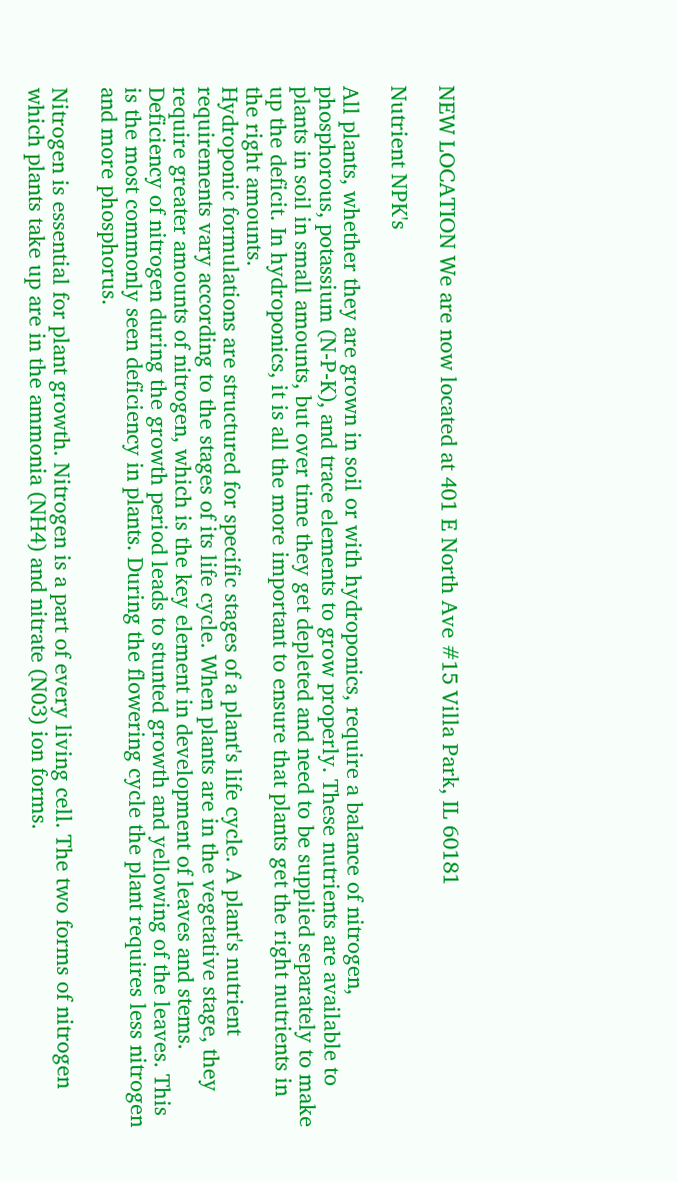NEW LOCATION We are now located at 401 E North Ave #15 Villa Park, IL 60181

Nutrient NPK's

All plants, whether they are grown in soil or with hydroponics, require a balance of nitrogen, phosphorous, potassium (N-P-K), and trace elements to grow properly. These nutrients are available to plants in soil in small amounts, but over time they get depleted and need to be supplied separately to make up the deficit. In hydroponics, it is all the more important to ensure that plants get the right nutrients in the right amounts.
Hydroponic formulations are structured for specific stages of a plant's life cycle. A plant's nutrient requirements vary according to the stages of its life cycle. When plants are in the vegetative stage, they require greater amounts of nitrogen, which is the key element in development of leaves and stems. Deficiency of nitrogen during the growth period leads to stunted growth and yellowing of the leaves. This is the most commonly seen deficiency in plants. During the flowering cycle the plant requires less nitrogen and more phosphorus.

Nitrogen is essential for plant growth. Nitrogen is a part of every living cell. The two forms of nitrogen which plants take up are in the ammonia (NH4) and nitrate (N03) ion forms.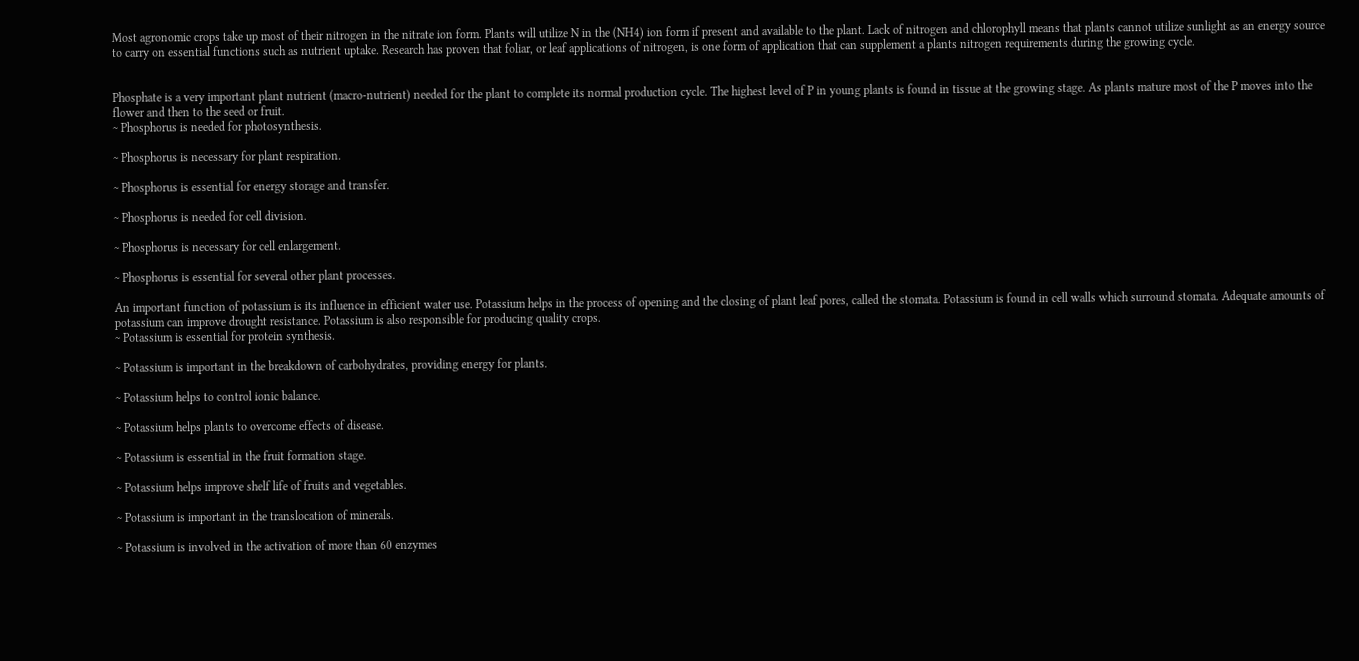Most agronomic crops take up most of their nitrogen in the nitrate ion form. Plants will utilize N in the (NH4) ion form if present and available to the plant. Lack of nitrogen and chlorophyll means that plants cannot utilize sunlight as an energy source to carry on essential functions such as nutrient uptake. Research has proven that foliar, or leaf applications of nitrogen, is one form of application that can supplement a plants nitrogen requirements during the growing cycle.


Phosphate is a very important plant nutrient (macro-nutrient) needed for the plant to complete its normal production cycle. The highest level of P in young plants is found in tissue at the growing stage. As plants mature most of the P moves into the flower and then to the seed or fruit.
~ Phosphorus is needed for photosynthesis.

~ Phosphorus is necessary for plant respiration.

~ Phosphorus is essential for energy storage and transfer.

~ Phosphorus is needed for cell division.

~ Phosphorus is necessary for cell enlargement.

~ Phosphorus is essential for several other plant processes.

An important function of potassium is its influence in efficient water use. Potassium helps in the process of opening and the closing of plant leaf pores, called the stomata. Potassium is found in cell walls which surround stomata. Adequate amounts of potassium can improve drought resistance. Potassium is also responsible for producing quality crops.
~ Potassium is essential for protein synthesis.

~ Potassium is important in the breakdown of carbohydrates, providing energy for plants.

~ Potassium helps to control ionic balance.

~ Potassium helps plants to overcome effects of disease.

~ Potassium is essential in the fruit formation stage.

~ Potassium helps improve shelf life of fruits and vegetables.

~ Potassium is important in the translocation of minerals.

~ Potassium is involved in the activation of more than 60 enzymes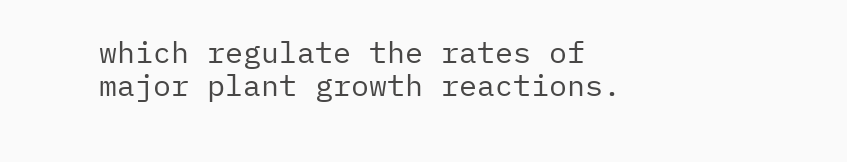which regulate the rates of major plant growth reactions.